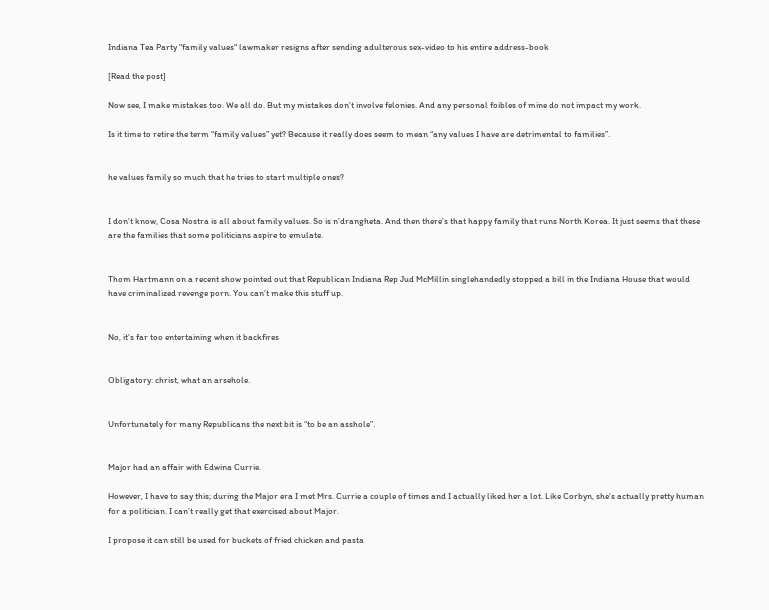Indiana Tea Party "family values" lawmaker resigns after sending adulterous sex-video to his entire address-book

[Read the post]

Now see, I make mistakes too. We all do. But my mistakes don’t involve felonies. And any personal foibles of mine do not impact my work.

Is it time to retire the term “family values” yet? Because it really does seem to mean “any values I have are detrimental to families”.


he values family so much that he tries to start multiple ones?


I don’t know, Cosa Nostra is all about family values. So is n’drangheta. And then there’s that happy family that runs North Korea. It just seems that these are the families that some politicians aspire to emulate.


Thom Hartmann on a recent show pointed out that Republican Indiana Rep Jud McMillin singlehandedly stopped a bill in the Indiana House that would have criminalized revenge porn. You can’t make this stuff up.


No, it’s far too entertaining when it backfires


Obligatory: christ, what an arsehole.


Unfortunately for many Republicans the next bit is “to be an asshole”.


Major had an affair with Edwina Currie.

However, I have to say this; during the Major era I met Mrs. Currie a couple of times and I actually liked her a lot. Like Corbyn, she’s actually pretty human for a politician. I can’t really get that exercised about Major.

I propose it can still be used for buckets of fried chicken and pasta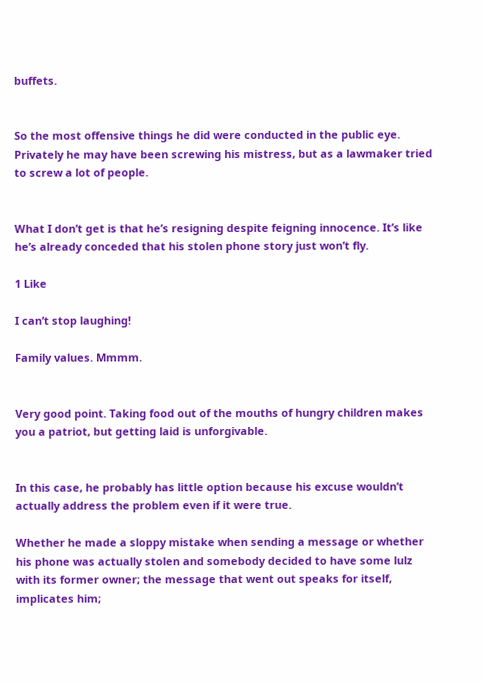buffets.


So the most offensive things he did were conducted in the public eye. Privately he may have been screwing his mistress, but as a lawmaker tried to screw a lot of people.


What I don’t get is that he’s resigning despite feigning innocence. It’s like he’s already conceded that his stolen phone story just won’t fly.

1 Like

I can’t stop laughing!

Family values. Mmmm.


Very good point. Taking food out of the mouths of hungry children makes you a patriot, but getting laid is unforgivable.


In this case, he probably has little option because his excuse wouldn’t actually address the problem even if it were true.

Whether he made a sloppy mistake when sending a message or whether his phone was actually stolen and somebody decided to have some lulz with its former owner; the message that went out speaks for itself, implicates him;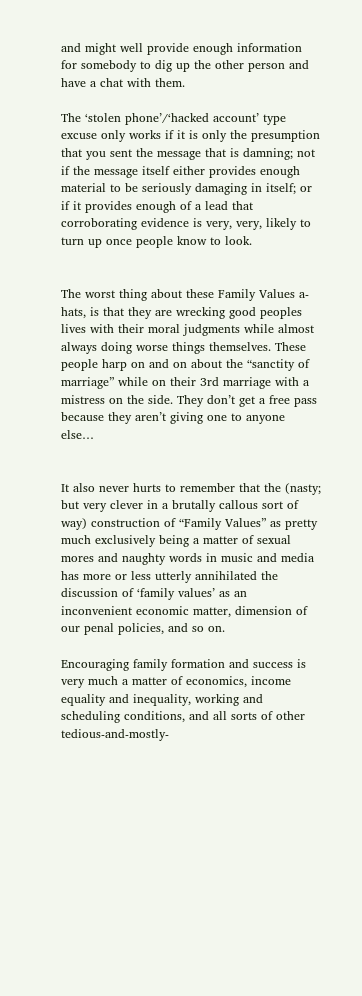and might well provide enough information for somebody to dig up the other person and have a chat with them.

The ‘stolen phone’/‘hacked account’ type excuse only works if it is only the presumption that you sent the message that is damning; not if the message itself either provides enough material to be seriously damaging in itself; or if it provides enough of a lead that corroborating evidence is very, very, likely to turn up once people know to look.


The worst thing about these Family Values a-hats, is that they are wrecking good peoples lives with their moral judgments while almost always doing worse things themselves. These people harp on and on about the “sanctity of marriage” while on their 3rd marriage with a mistress on the side. They don’t get a free pass because they aren’t giving one to anyone else…


It also never hurts to remember that the (nasty; but very clever in a brutally callous sort of way) construction of “Family Values” as pretty much exclusively being a matter of sexual mores and naughty words in music and media has more or less utterly annihilated the discussion of ‘family values’ as an inconvenient economic matter, dimension of our penal policies, and so on.

Encouraging family formation and success is very much a matter of economics, income equality and inequality, working and scheduling conditions, and all sorts of other tedious-and-mostly-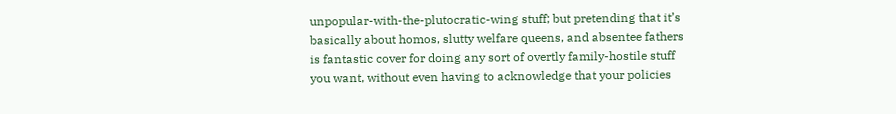unpopular-with-the-plutocratic-wing stuff; but pretending that it’s basically about homos, slutty welfare queens, and absentee fathers is fantastic cover for doing any sort of overtly family-hostile stuff you want, without even having to acknowledge that your policies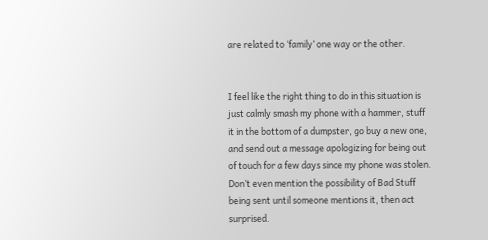are related to ‘family’ one way or the other.


I feel like the right thing to do in this situation is just calmly smash my phone with a hammer, stuff it in the bottom of a dumpster, go buy a new one, and send out a message apologizing for being out of touch for a few days since my phone was stolen. Don’t even mention the possibility of Bad Stuff being sent until someone mentions it, then act surprised.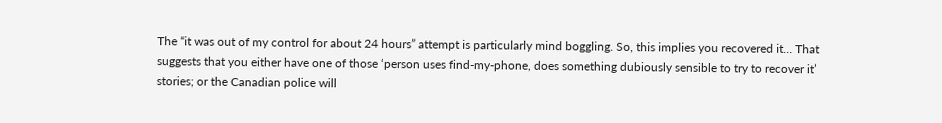The “it was out of my control for about 24 hours” attempt is particularly mind boggling. So, this implies you recovered it… That suggests that you either have one of those ‘person uses find-my-phone, does something dubiously sensible to try to recover it’ stories; or the Canadian police will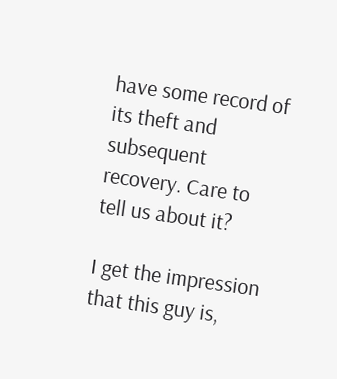have some record of its theft and subsequent recovery. Care to tell us about it?

I get the impression that this guy is,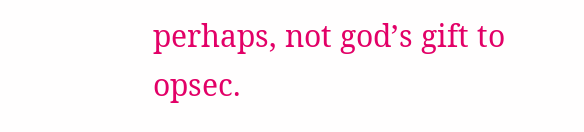perhaps, not god’s gift to opsec.